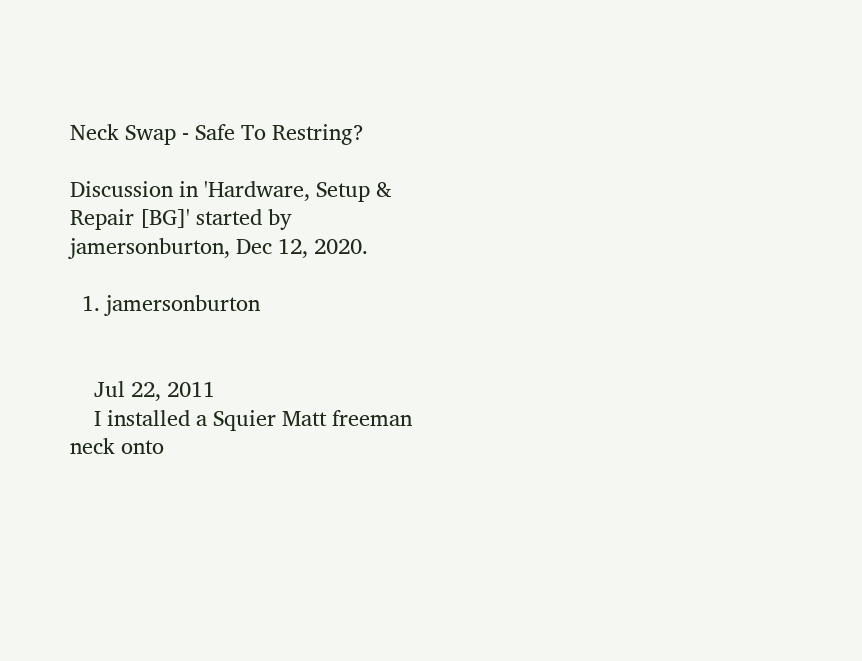Neck Swap - Safe To Restring?

Discussion in 'Hardware, Setup & Repair [BG]' started by jamersonburton, Dec 12, 2020.

  1. jamersonburton


    Jul 22, 2011
    I installed a Squier Matt freeman neck onto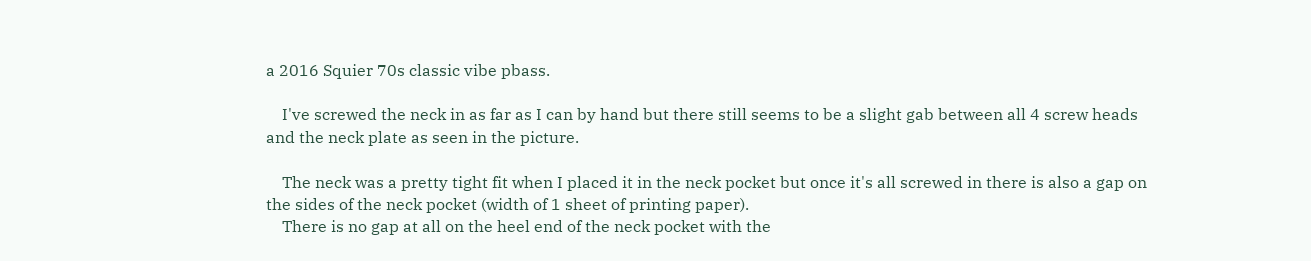a 2016 Squier 70s classic vibe pbass.

    I've screwed the neck in as far as I can by hand but there still seems to be a slight gab between all 4 screw heads and the neck plate as seen in the picture.

    The neck was a pretty tight fit when I placed it in the neck pocket but once it's all screwed in there is also a gap on the sides of the neck pocket (width of 1 sheet of printing paper).
    There is no gap at all on the heel end of the neck pocket with the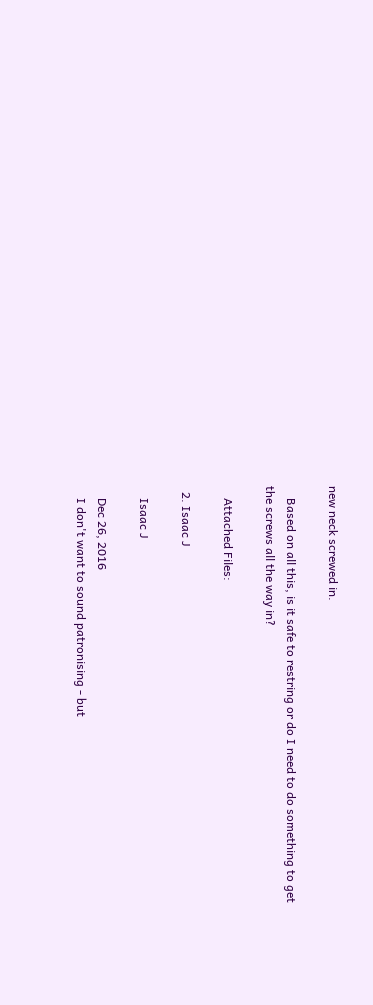new neck screwed in.

    Based on all this, is it safe to restring or do I need to do something to get the screws all the way in?

    Attached Files:

  2. Isaac J

    Isaac J

    Dec 26, 2016
    I don't want to sound patronising - but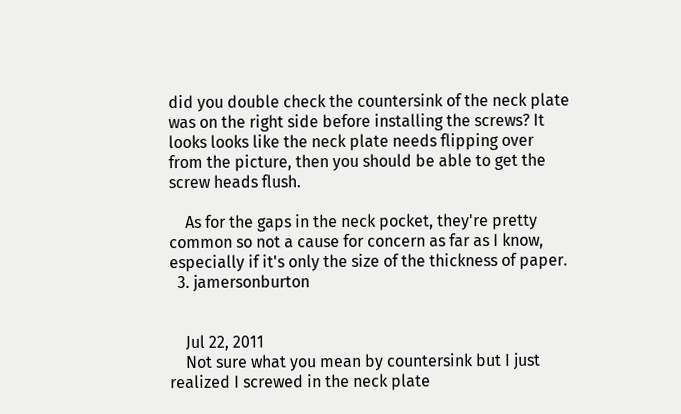did you double check the countersink of the neck plate was on the right side before installing the screws? It looks looks like the neck plate needs flipping over from the picture, then you should be able to get the screw heads flush.

    As for the gaps in the neck pocket, they're pretty common so not a cause for concern as far as I know, especially if it's only the size of the thickness of paper.
  3. jamersonburton


    Jul 22, 2011
    Not sure what you mean by countersink but I just realized I screwed in the neck plate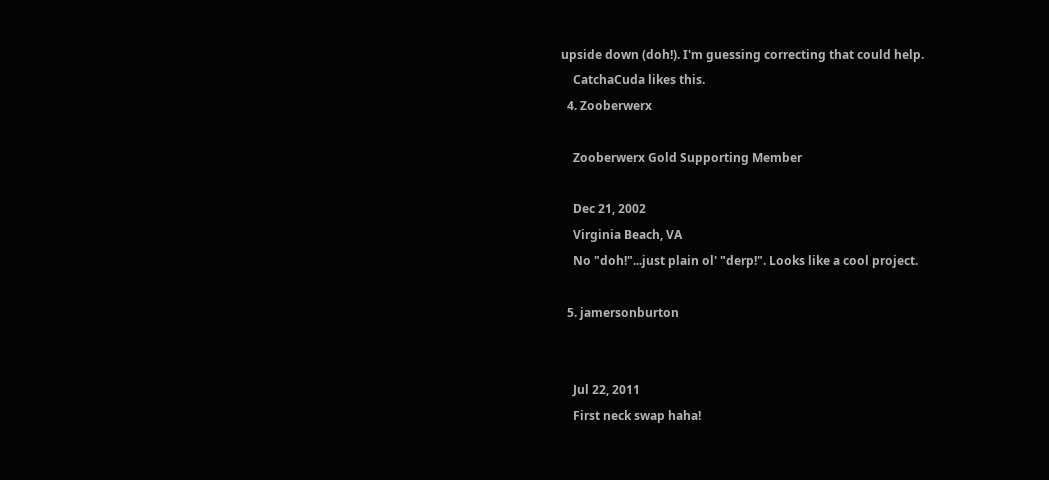upside down (doh!). I'm guessing correcting that could help.
    CatchaCuda likes this.
  4. Zooberwerx

    Zooberwerx Gold Supporting Member

    Dec 21, 2002
    Virginia Beach, VA
    No "doh!"...just plain ol' "derp!". Looks like a cool project.

  5. jamersonburton


    Jul 22, 2011
    First neck swap haha!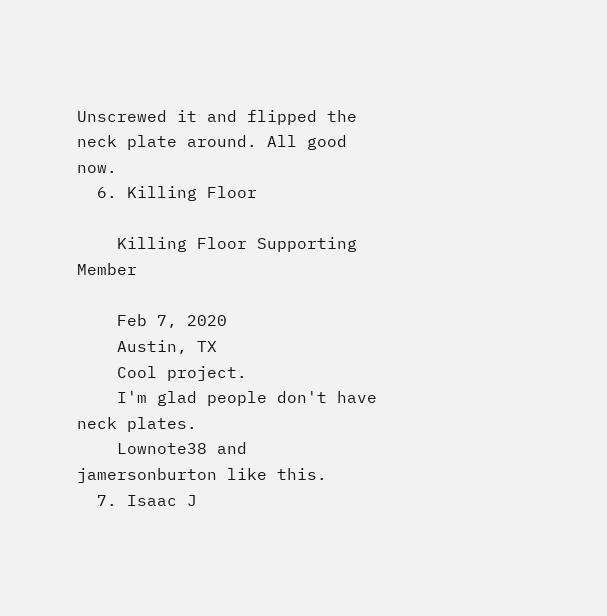Unscrewed it and flipped the neck plate around. All good now.
  6. Killing Floor

    Killing Floor Supporting Member

    Feb 7, 2020
    Austin, TX
    Cool project.
    I'm glad people don't have neck plates.
    Lownote38 and jamersonburton like this.
  7. Isaac J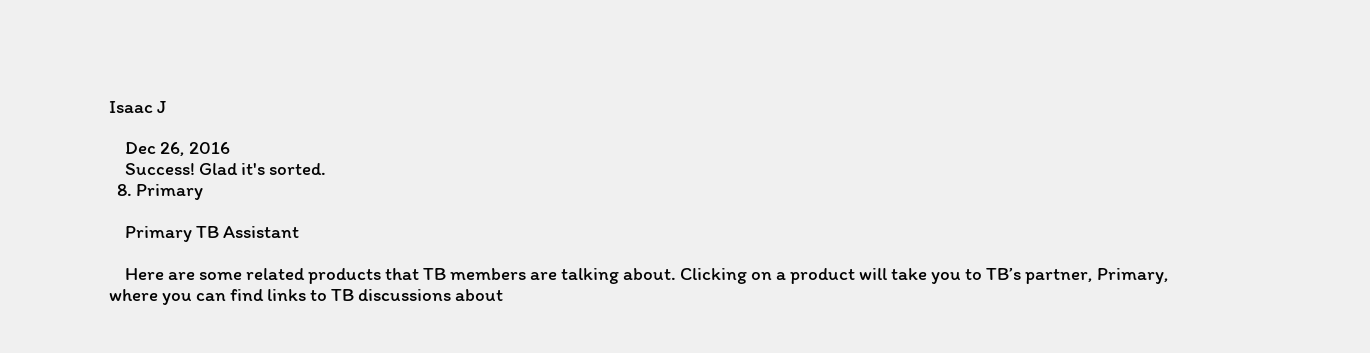Isaac J

    Dec 26, 2016
    Success! Glad it's sorted.
  8. Primary

    Primary TB Assistant

    Here are some related products that TB members are talking about. Clicking on a product will take you to TB’s partner, Primary, where you can find links to TB discussions about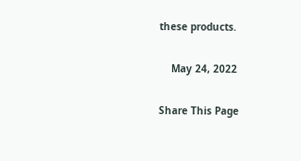these products.

    May 24, 2022

Share This Page